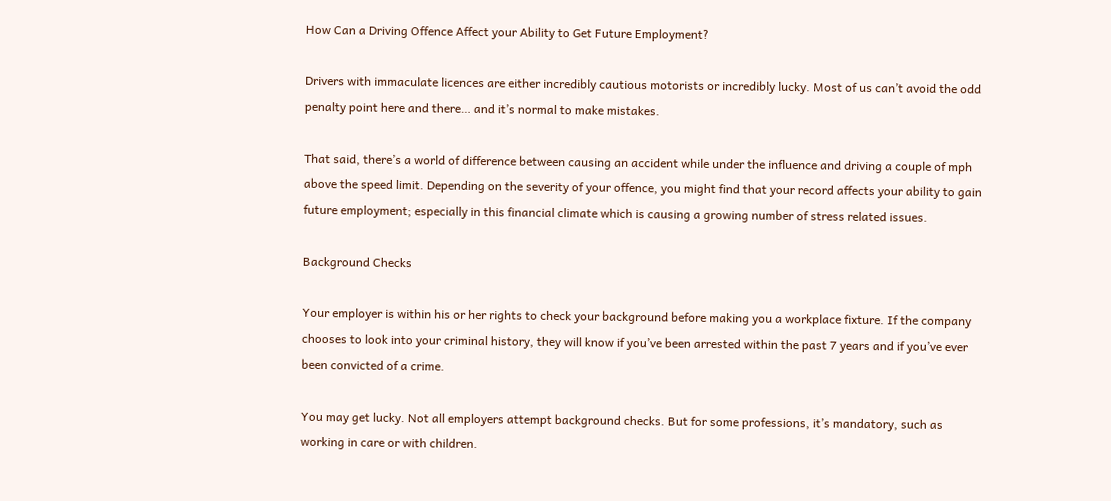How Can a Driving Offence Affect your Ability to Get Future Employment?

Drivers with immaculate licences are either incredibly cautious motorists or incredibly lucky. Most of us can’t avoid the odd penalty point here and there… and it’s normal to make mistakes.

That said, there’s a world of difference between causing an accident while under the influence and driving a couple of mph above the speed limit. Depending on the severity of your offence, you might find that your record affects your ability to gain future employment; especially in this financial climate which is causing a growing number of stress related issues.

Background Checks

Your employer is within his or her rights to check your background before making you a workplace fixture. If the company chooses to look into your criminal history, they will know if you’ve been arrested within the past 7 years and if you’ve ever been convicted of a crime.

You may get lucky. Not all employers attempt background checks. But for some professions, it’s mandatory, such as working in care or with children.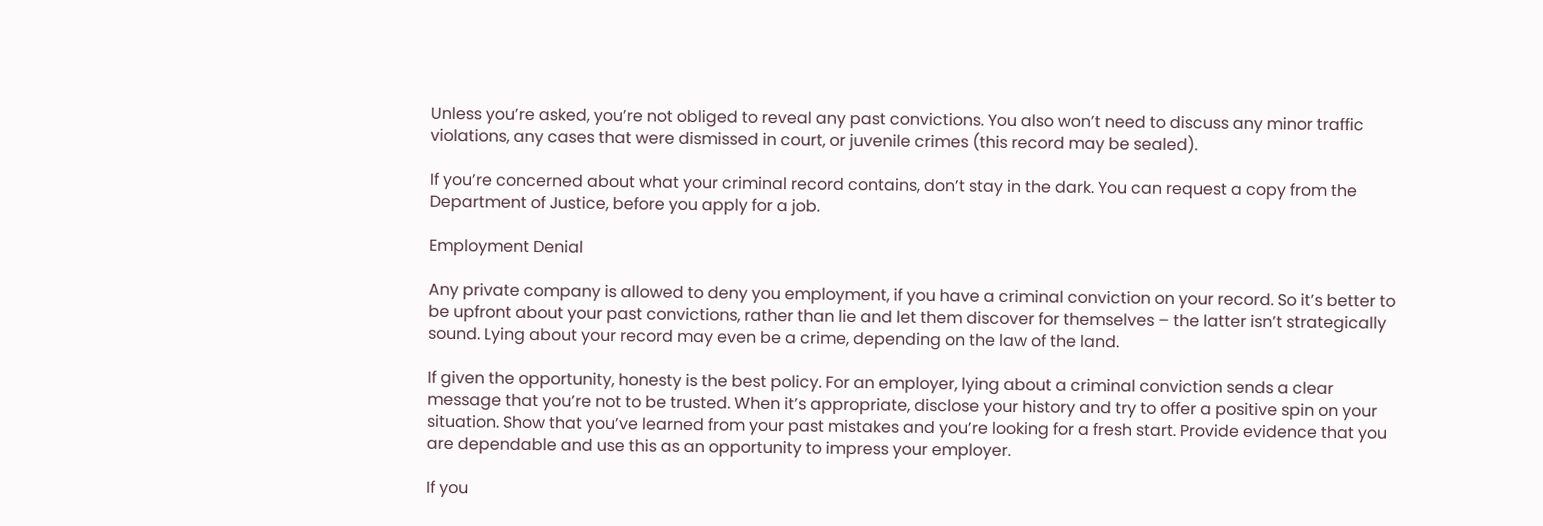Unless you’re asked, you’re not obliged to reveal any past convictions. You also won’t need to discuss any minor traffic violations, any cases that were dismissed in court, or juvenile crimes (this record may be sealed).

If you’re concerned about what your criminal record contains, don’t stay in the dark. You can request a copy from the Department of Justice, before you apply for a job.

Employment Denial

Any private company is allowed to deny you employment, if you have a criminal conviction on your record. So it’s better to be upfront about your past convictions, rather than lie and let them discover for themselves – the latter isn’t strategically sound. Lying about your record may even be a crime, depending on the law of the land.

If given the opportunity, honesty is the best policy. For an employer, lying about a criminal conviction sends a clear message that you’re not to be trusted. When it’s appropriate, disclose your history and try to offer a positive spin on your situation. Show that you’ve learned from your past mistakes and you’re looking for a fresh start. Provide evidence that you are dependable and use this as an opportunity to impress your employer.

If you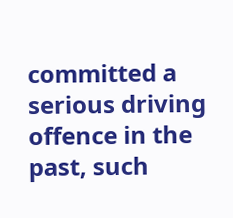committed a serious driving offence in the past, such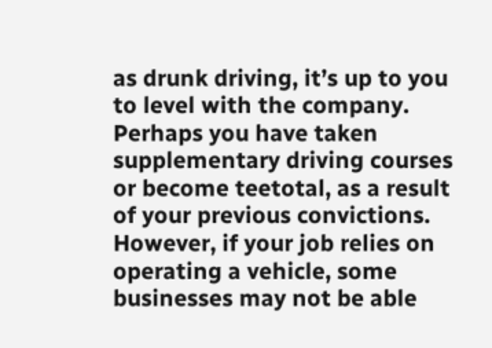as drunk driving, it’s up to you to level with the company. Perhaps you have taken supplementary driving courses or become teetotal, as a result of your previous convictions. However, if your job relies on operating a vehicle, some businesses may not be able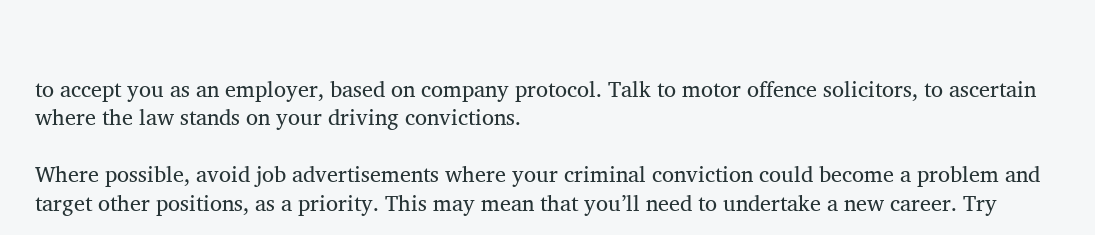to accept you as an employer, based on company protocol. Talk to motor offence solicitors, to ascertain where the law stands on your driving convictions.

Where possible, avoid job advertisements where your criminal conviction could become a problem and target other positions, as a priority. This may mean that you’ll need to undertake a new career. Try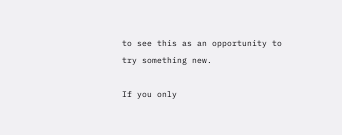to see this as an opportunity to try something new.

If you only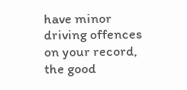have minor driving offences on your record, the good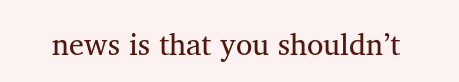news is that you shouldn’t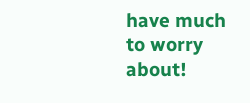have much to worry about!